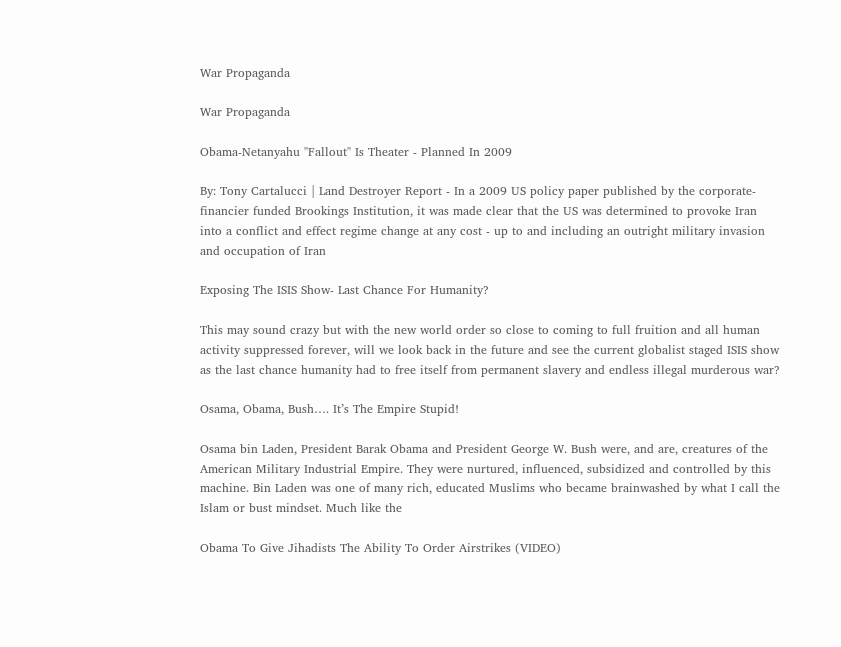War Propaganda

War Propaganda

Obama-Netanyahu ''Fallout'' Is Theater - Planned In 2009

By: Tony Cartalucci | Land Destroyer Report - In a 2009 US policy paper published by the corporate-financier funded Brookings Institution, it was made clear that the US was determined to provoke Iran into a conflict and effect regime change at any cost - up to and including an outright military invasion and occupation of Iran

Exposing The ISIS Show- Last Chance For Humanity?

This may sound crazy but with the new world order so close to coming to full fruition and all human activity suppressed forever, will we look back in the future and see the current globalist staged ISIS show as the last chance humanity had to free itself from permanent slavery and endless illegal murderous war?

Osama, Obama, Bush…. It’s The Empire Stupid!

Osama bin Laden, President Barak Obama and President George W. Bush were, and are, creatures of the American Military Industrial Empire. They were nurtured, influenced, subsidized and controlled by this machine. Bin Laden was one of many rich, educated Muslims who became brainwashed by what I call the Islam or bust mindset. Much like the

Obama To Give Jihadists The Ability To Order Airstrikes (VIDEO)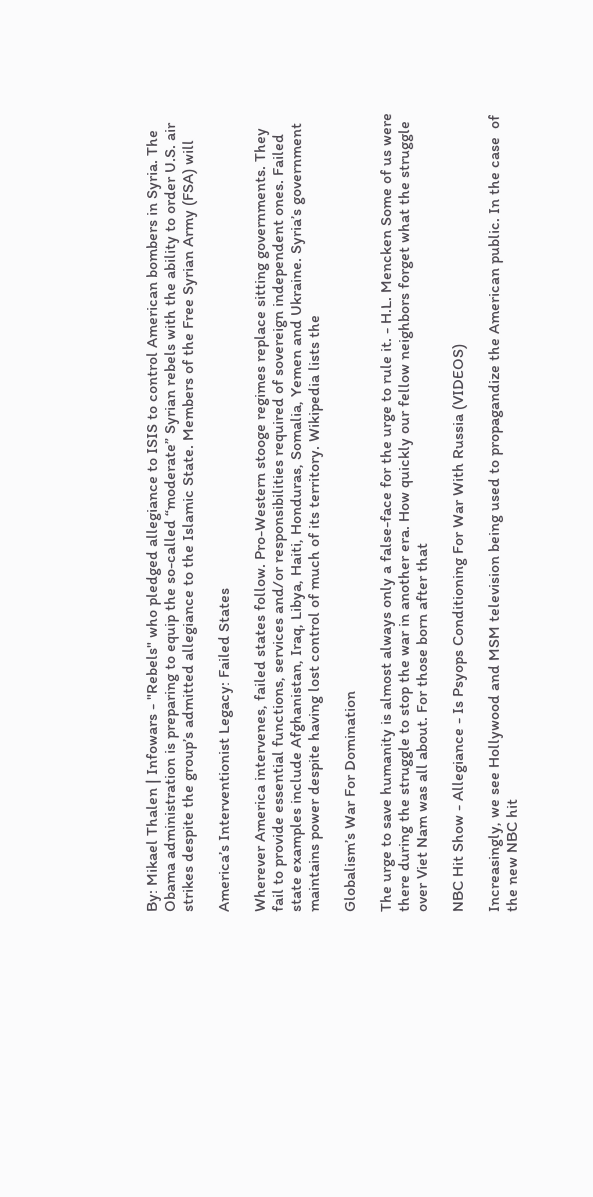By: Mikael Thalen | Infowars - "Rebels" who pledged allegiance to ISIS to control American bombers in Syria. The Obama administration is preparing to equip the so-called “moderate” Syrian rebels with the ability to order U.S. air strikes despite the group’s admitted allegiance to the Islamic State. Members of the Free Syrian Army (FSA) will

America’s Interventionist Legacy: Failed States

Wherever America intervenes, failed states follow. Pro-Western stooge regimes replace sitting governments. They fail to provide essential functions, services and/or responsibilities required of sovereign independent ones. Failed state examples include Afghanistan, Iraq, Libya, Haiti, Honduras, Somalia, Yemen and Ukraine. Syria’s government maintains power despite having lost control of much of its territory. Wikipedia lists the

Globalism’s War For Domination

The urge to save humanity is almost always only a false-face for the urge to rule it. - H.L. Mencken Some of us were there during the struggle to stop the war in another era. How quickly our fellow neighbors forget what the struggle over Viet Nam was all about. For those born after that

NBC Hit Show - Allegiance - Is Psyops Conditioning For War With Russia (VIDEOS)

Increasingly, we see Hollywood and MSM television being used to propagandize the American public. In the case  of the new NBC hit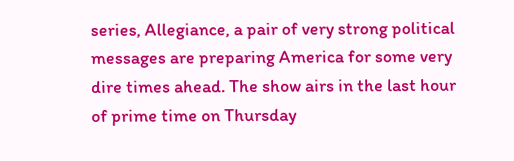series, Allegiance, a pair of very strong political messages are preparing America for some very dire times ahead. The show airs in the last hour of prime time on Thursday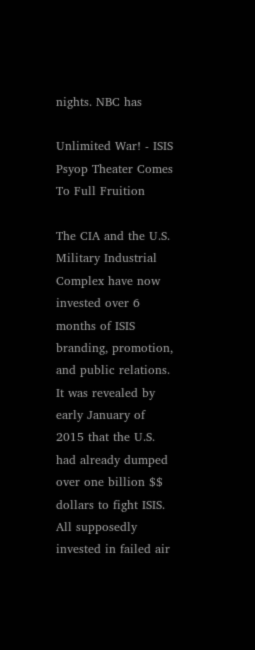nights. NBC has

Unlimited War! - ISIS Psyop Theater Comes To Full Fruition

The CIA and the U.S. Military Industrial Complex have now invested over 6 months of ISIS branding, promotion, and public relations. It was revealed by early January of 2015 that the U.S. had already dumped over one billion $$ dollars to fight ISIS. All supposedly invested in failed air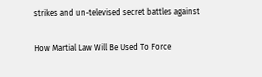strikes and un-televised secret battles against

How Martial Law Will Be Used To Force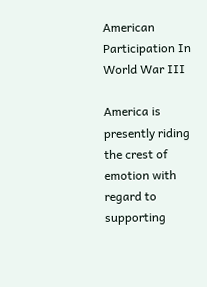American Participation In World War III

America is presently riding the crest of emotion with regard to supporting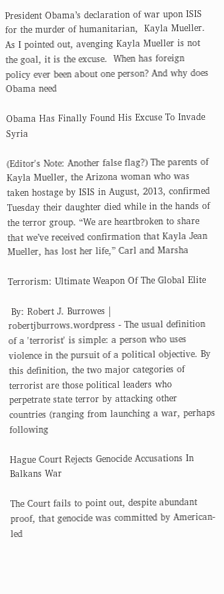President Obama’s declaration of war upon ISIS for the murder of humanitarian,  Kayla Mueller.  As I pointed out, avenging Kayla Mueller is not the goal, it is the excuse.  When has foreign policy ever been about one person? And why does Obama need

Obama Has Finally Found His Excuse To Invade Syria

(Editor's Note: Another false flag?) The parents of Kayla Mueller, the Arizona woman who was taken hostage by ISIS in August, 2013, confirmed Tuesday their daughter died while in the hands of the terror group. “We are heartbroken to share that we’ve received confirmation that Kayla Jean Mueller, has lost her life,” Carl and Marsha

Terrorism: Ultimate Weapon Of The Global Elite

 By: Robert J. Burrowes | robertjburrows.wordpress - The usual definition of a 'terrorist' is simple: a person who uses violence in the pursuit of a political objective. By this definition, the two major categories of terrorist are those political leaders who perpetrate state terror by attacking other countries (ranging from launching a war, perhaps following

Hague Court Rejects Genocide Accusations In Balkans War

The Court fails to point out, despite abundant proof, that genocide was committed by American-led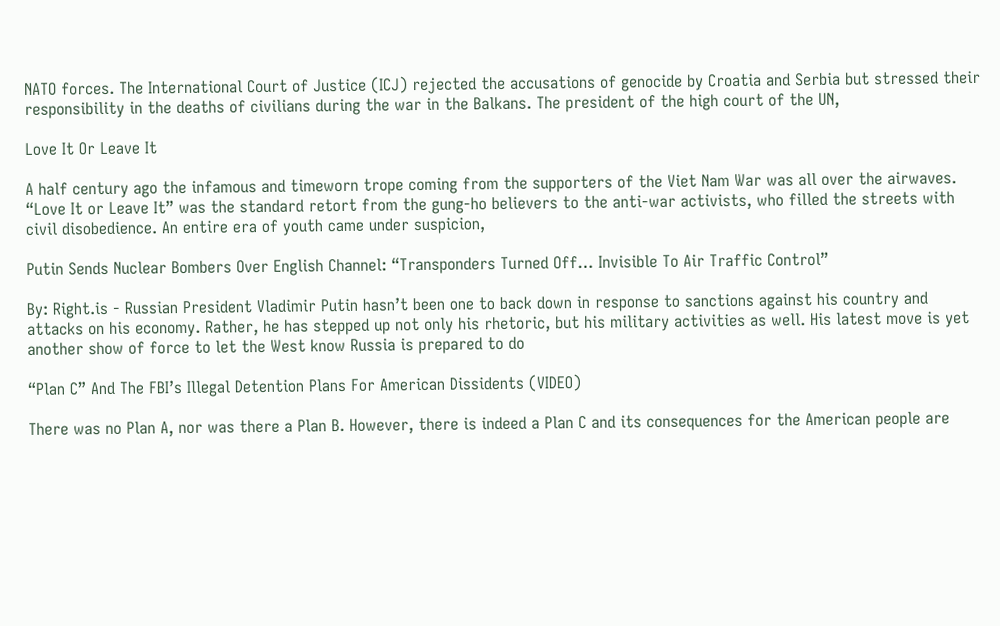NATO forces. The International Court of Justice (ICJ) rejected the accusations of genocide by Croatia and Serbia but stressed their responsibility in the deaths of civilians during the war in the Balkans. The president of the high court of the UN,

Love It Or Leave It

A half century ago the infamous and timeworn trope coming from the supporters of the Viet Nam War was all over the airwaves. “Love It or Leave It” was the standard retort from the gung-ho believers to the anti-war activists, who filled the streets with civil disobedience. An entire era of youth came under suspicion,

Putin Sends Nuclear Bombers Over English Channel: “Transponders Turned Off… Invisible To Air Traffic Control”

By: Right.is - Russian President Vladimir Putin hasn’t been one to back down in response to sanctions against his country and attacks on his economy. Rather, he has stepped up not only his rhetoric, but his military activities as well. His latest move is yet another show of force to let the West know Russia is prepared to do

“Plan C” And The FBI’s Illegal Detention Plans For American Dissidents (VIDEO)

There was no Plan A, nor was there a Plan B. However, there is indeed a Plan C and its consequences for the American people are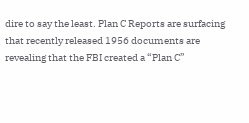dire to say the least. Plan C Reports are surfacing that recently released 1956 documents are revealing that the FBI created a “Plan C”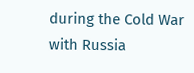during the Cold War with Russia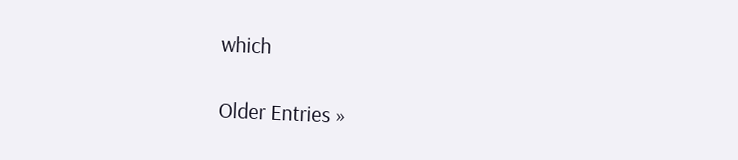which

Older Entries »